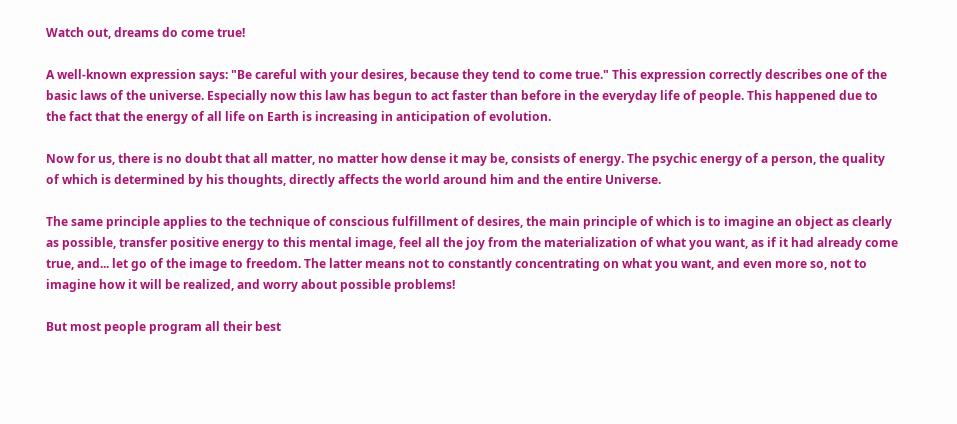Watch out, dreams do come true!

A well-known expression says: "Be careful with your desires, because they tend to come true." This expression correctly describes one of the basic laws of the universe. Especially now this law has begun to act faster than before in the everyday life of people. This happened due to the fact that the energy of all life on Earth is increasing in anticipation of evolution.

Now for us, there is no doubt that all matter, no matter how dense it may be, consists of energy. The psychic energy of a person, the quality of which is determined by his thoughts, directly affects the world around him and the entire Universe.

The same principle applies to the technique of conscious fulfillment of desires, the main principle of which is to imagine an object as clearly as possible, transfer positive energy to this mental image, feel all the joy from the materialization of what you want, as if it had already come true, and... let go of the image to freedom. The latter means not to constantly concentrating on what you want, and even more so, not to imagine how it will be realized, and worry about possible problems!

But most people program all their best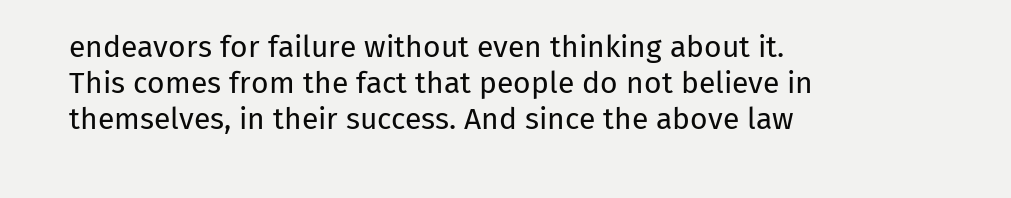endeavors for failure without even thinking about it. This comes from the fact that people do not believe in themselves, in their success. And since the above law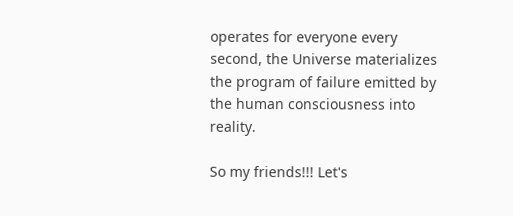operates for everyone every second, the Universe materializes the program of failure emitted by the human consciousness into reality.

So my friends!!! Let's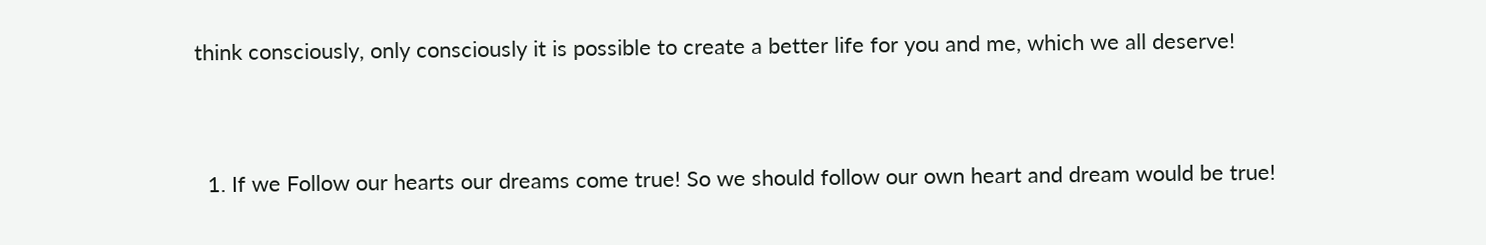think consciously, only consciously it is possible to create a better life for you and me, which we all deserve!


  1. If we Follow our hearts our dreams come true! So we should follow our own heart and dream would be true!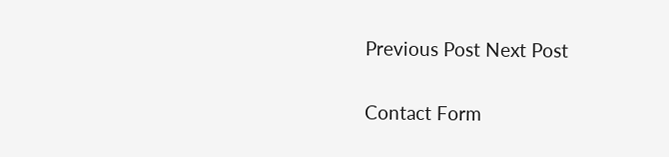Previous Post Next Post

Contact Form